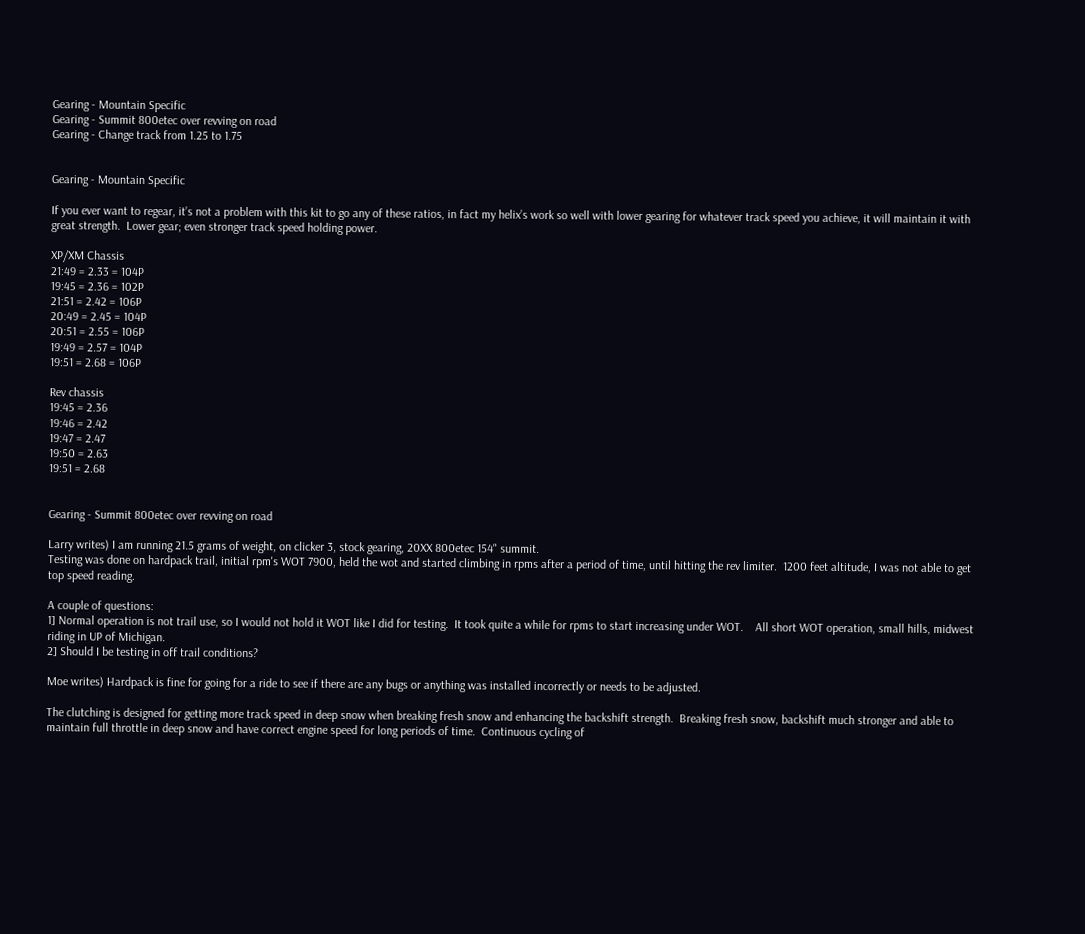Gearing - Mountain Specific
Gearing - Summit 800etec over revving on road
Gearing - Change track from 1.25 to 1.75


Gearing - Mountain Specific

If you ever want to regear, it’s not a problem with this kit to go any of these ratios, in fact my helix’s work so well with lower gearing for whatever track speed you achieve, it will maintain it with great strength.  Lower gear; even stronger track speed holding power.

XP/XM Chassis
21:49 = 2.33 = 104P
19:45 = 2.36 = 102P
21:51 = 2.42 = 106P
20:49 = 2.45 = 104P
20:51 = 2.55 = 106P
19:49 = 2.57 = 104P
19:51 = 2.68 = 106P

Rev chassis
19:45 = 2.36
19:46 = 2.42
19:47 = 2.47
19:50 = 2.63
19:51 = 2.68


Gearing - Summit 800etec over revving on road

Larry writes) I am running 21.5 grams of weight, on clicker 3, stock gearing, 20XX 800etec 154" summit.
Testing was done on hardpack trail, initial rpm's WOT 7900, held the wot and started climbing in rpms after a period of time, until hitting the rev limiter.  1200 feet altitude, I was not able to get top speed reading.

A couple of questions:
1] Normal operation is not trail use, so I would not hold it WOT like I did for testing.  It took quite a while for rpms to start increasing under WOT.    All short WOT operation, small hills, midwest riding in UP of Michigan.
2] Should I be testing in off trail conditions?

Moe writes) Hardpack is fine for going for a ride to see if there are any bugs or anything was installed incorrectly or needs to be adjusted.

The clutching is designed for getting more track speed in deep snow when breaking fresh snow and enhancing the backshift strength.  Breaking fresh snow, backshift much stronger and able to maintain full throttle in deep snow and have correct engine speed for long periods of time.  Continuous cycling of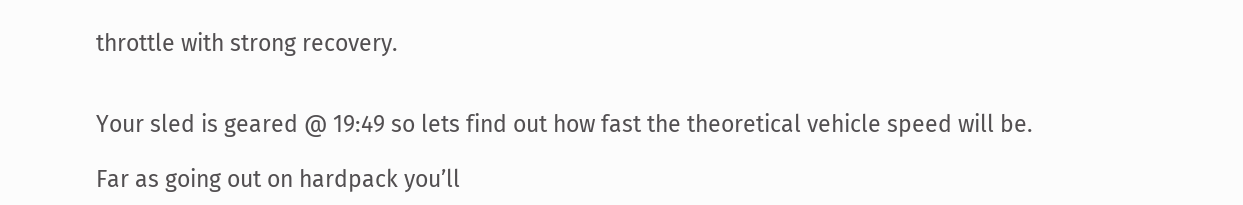throttle with strong recovery.


Your sled is geared @ 19:49 so lets find out how fast the theoretical vehicle speed will be.

Far as going out on hardpack you’ll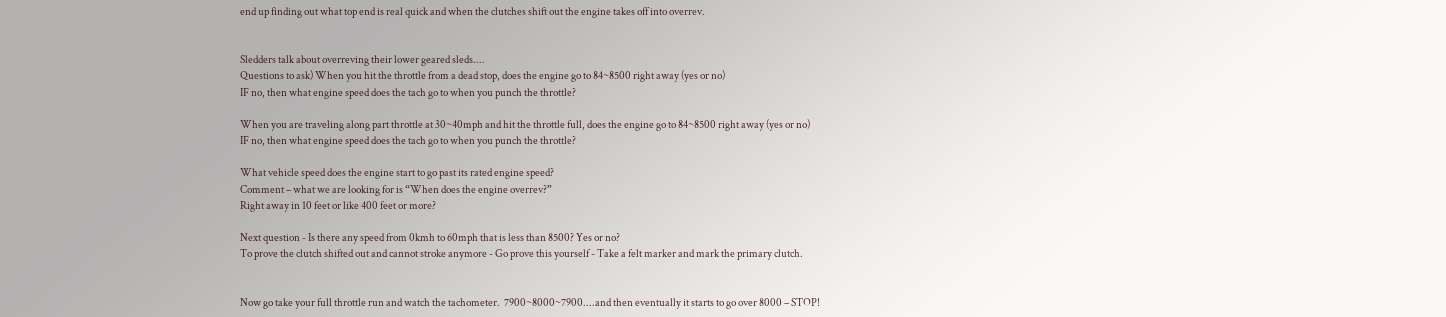end up finding out what top end is real quick and when the clutches shift out the engine takes off into overrev.


Sledders talk about overreving their lower geared sleds....
Questions to ask) When you hit the throttle from a dead stop, does the engine go to 84~8500 right away (yes or no)
IF no, then what engine speed does the tach go to when you punch the throttle?

When you are traveling along part throttle at 30~40mph and hit the throttle full, does the engine go to 84~8500 right away (yes or no)
IF no, then what engine speed does the tach go to when you punch the throttle?

What vehicle speed does the engine start to go past its rated engine speed?
Comment – what we are looking for is “When does the engine overrev?”
Right away in 10 feet or like 400 feet or more?

Next question - Is there any speed from 0kmh to 60mph that is less than 8500? Yes or no?
To prove the clutch shifted out and cannot stroke anymore - Go prove this yourself - Take a felt marker and mark the primary clutch.


Now go take your full throttle run and watch the tachometer.  7900~8000~7900....and then eventually it starts to go over 8000 – STOP!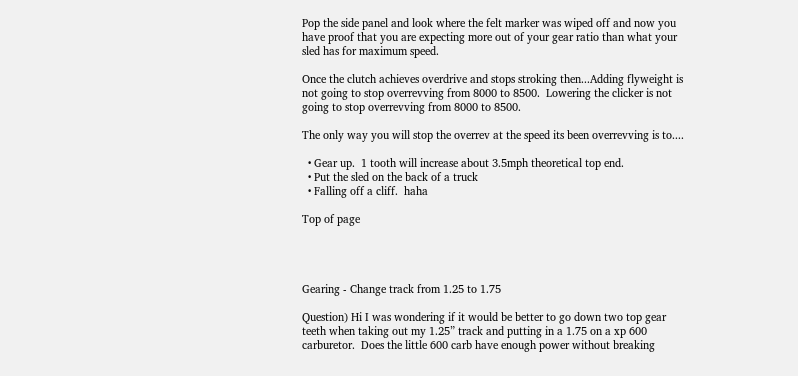Pop the side panel and look where the felt marker was wiped off and now you have proof that you are expecting more out of your gear ratio than what your sled has for maximum speed.

Once the clutch achieves overdrive and stops stroking then...Adding flyweight is not going to stop overrevving from 8000 to 8500.  Lowering the clicker is not going to stop overrevving from 8000 to 8500.

The only way you will stop the overrev at the speed its been overrevving is to....

  • Gear up.  1 tooth will increase about 3.5mph theoretical top end.
  • Put the sled on the back of a truck
  • Falling off a cliff.  haha

Top of page




Gearing - Change track from 1.25 to 1.75

Question) Hi I was wondering if it would be better to go down two top gear teeth when taking out my 1.25” track and putting in a 1.75 on a xp 600 carburetor.  Does the little 600 carb have enough power without breaking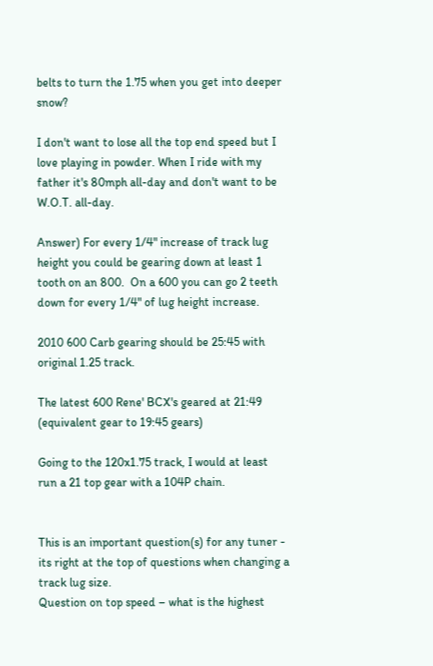belts to turn the 1.75 when you get into deeper snow?

I don't want to lose all the top end speed but I love playing in powder. When I ride with my father it's 80mph all-day and don't want to be W.O.T. all-day.

Answer) For every 1/4" increase of track lug height you could be gearing down at least 1 tooth on an 800.  On a 600 you can go 2 teeth down for every 1/4" of lug height increase.

2010 600 Carb gearing should be 25:45 with original 1.25 track.

The latest 600 Rene' BCX's geared at 21:49 (equivalent gear to 19:45 gears)

Going to the 120x1.75 track, I would at least run a 21 top gear with a 104P chain.


This is an important question(s) for any tuner - its right at the top of questions when changing a track lug size.
Question on top speed – what is the highest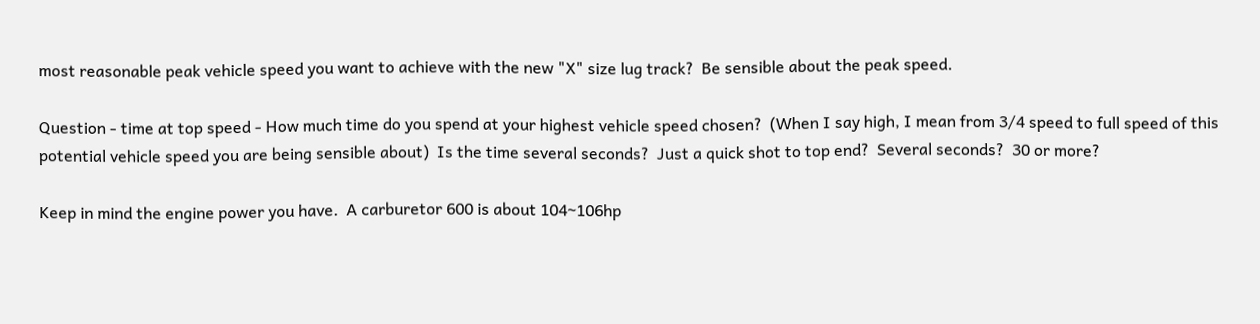most reasonable peak vehicle speed you want to achieve with the new "X" size lug track?  Be sensible about the peak speed.

Question - time at top speed - How much time do you spend at your highest vehicle speed chosen?  (When I say high, I mean from 3/4 speed to full speed of this potential vehicle speed you are being sensible about)  Is the time several seconds?  Just a quick shot to top end?  Several seconds?  30 or more?

Keep in mind the engine power you have.  A carburetor 600 is about 104~106hp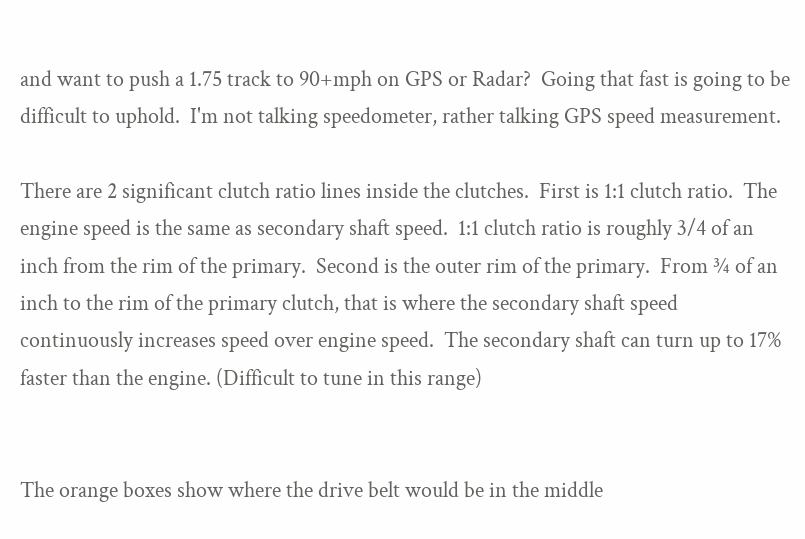and want to push a 1.75 track to 90+mph on GPS or Radar?  Going that fast is going to be difficult to uphold.  I'm not talking speedometer, rather talking GPS speed measurement.

There are 2 significant clutch ratio lines inside the clutches.  First is 1:1 clutch ratio.  The engine speed is the same as secondary shaft speed.  1:1 clutch ratio is roughly 3/4 of an inch from the rim of the primary.  Second is the outer rim of the primary.  From ¾ of an inch to the rim of the primary clutch, that is where the secondary shaft speed continuously increases speed over engine speed.  The secondary shaft can turn up to 17% faster than the engine. (Difficult to tune in this range)


The orange boxes show where the drive belt would be in the middle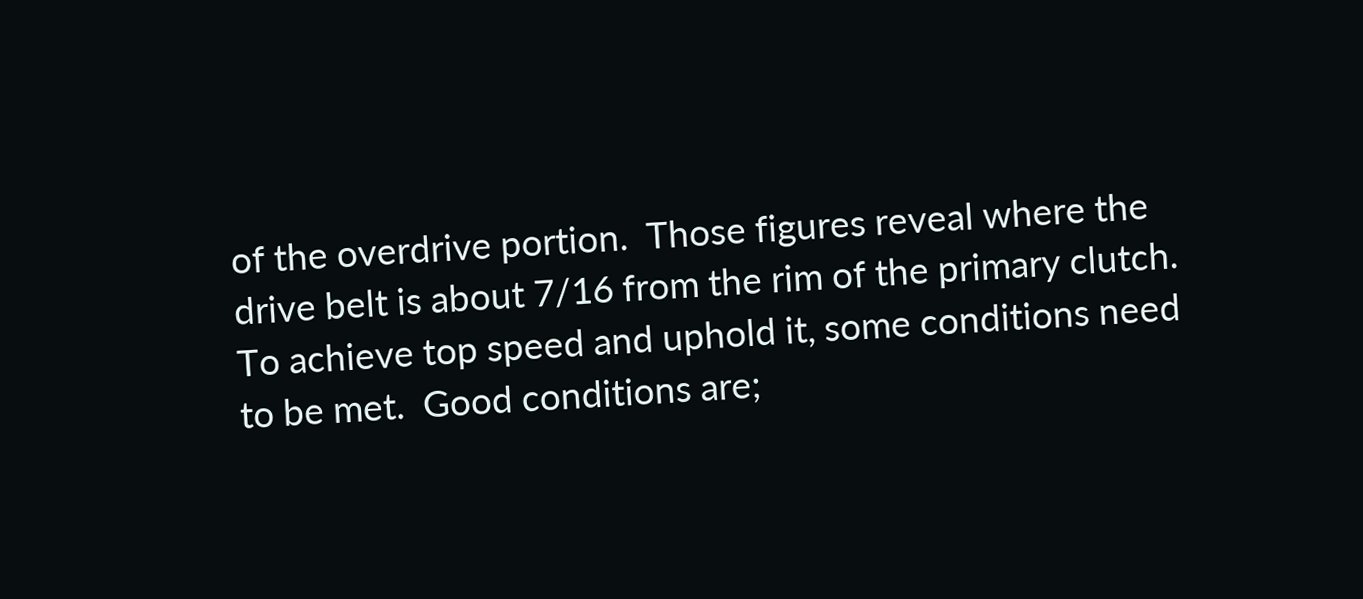of the overdrive portion.  Those figures reveal where the drive belt is about 7/16 from the rim of the primary clutch.  To achieve top speed and uphold it, some conditions need to be met.  Good conditions are;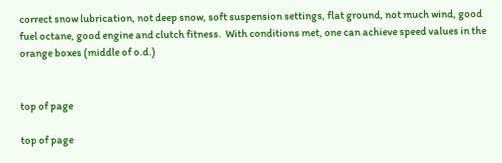correct snow lubrication, not deep snow, soft suspension settings, flat ground, not much wind, good fuel octane, good engine and clutch fitness.  With conditions met, one can achieve speed values in the orange boxes (middle of o.d.)


top of page

top of page